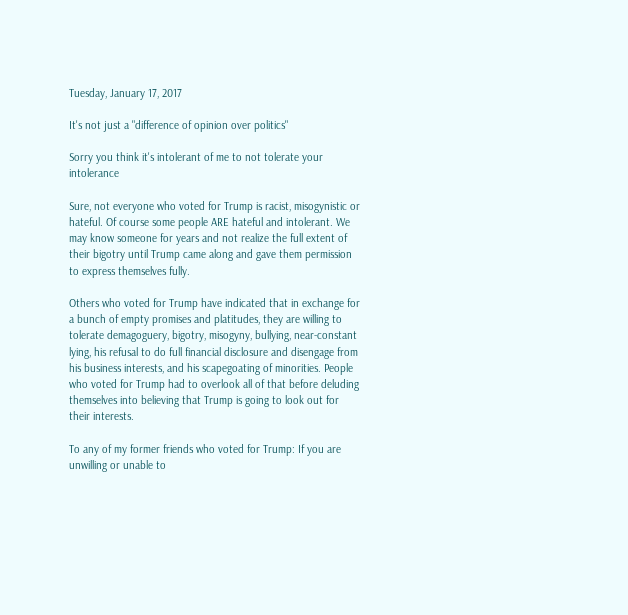Tuesday, January 17, 2017

It's not just a "difference of opinion over politics"

Sorry you think it's intolerant of me to not tolerate your intolerance

Sure, not everyone who voted for Trump is racist, misogynistic or hateful. Of course some people ARE hateful and intolerant. We may know someone for years and not realize the full extent of their bigotry until Trump came along and gave them permission to express themselves fully.

Others who voted for Trump have indicated that in exchange for a bunch of empty promises and platitudes, they are willing to tolerate demagoguery, bigotry, misogyny, bullying, near-constant lying, his refusal to do full financial disclosure and disengage from his business interests, and his scapegoating of minorities. People who voted for Trump had to overlook all of that before deluding themselves into believing that Trump is going to look out for their interests.

To any of my former friends who voted for Trump: If you are unwilling or unable to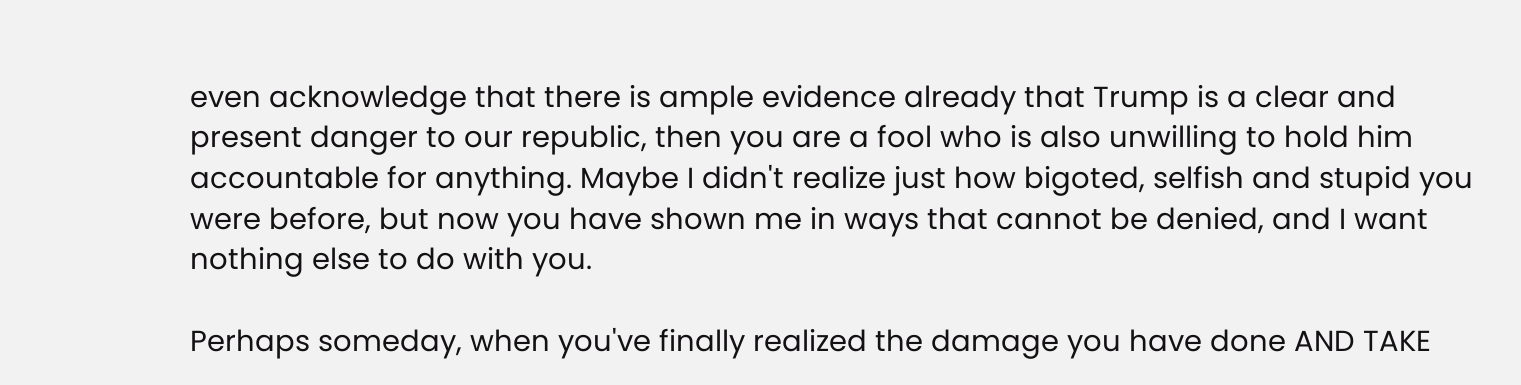even acknowledge that there is ample evidence already that Trump is a clear and present danger to our republic, then you are a fool who is also unwilling to hold him accountable for anything. Maybe I didn't realize just how bigoted, selfish and stupid you were before, but now you have shown me in ways that cannot be denied, and I want nothing else to do with you.

Perhaps someday, when you've finally realized the damage you have done AND TAKE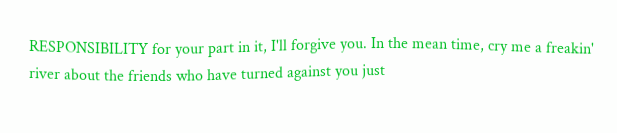RESPONSIBILITY for your part in it, I'll forgive you. In the mean time, cry me a freakin' river about the friends who have turned against you just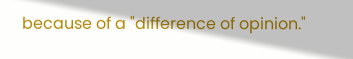because of a "difference of opinion."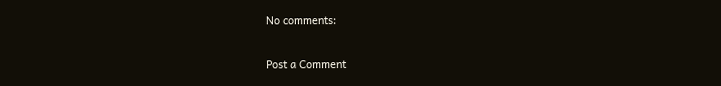No comments:

Post a Comment